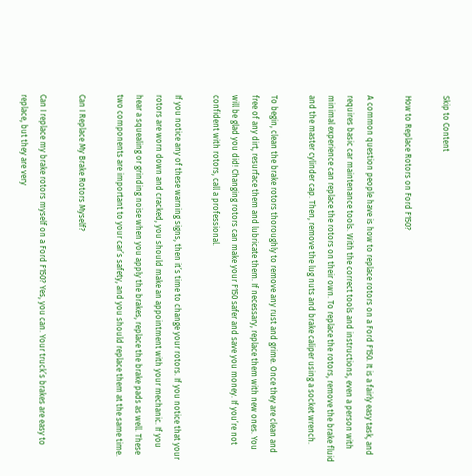Skip to Content

How to Replace Rotors on Ford F150?

A common question people have is how to replace rotors on a Ford F150. It is a fairly easy task, and requires basic car maintenance tools. With the correct tools and instructions, even a person with minimal experience can replace the rotors on their own. To replace the rotors, remove the brake fluid and the master cylinder cap. Then, remove the lug nuts and brake caliper using a socket wrench.

To begin, clean the brake rotors thoroughly to remove any rust and grime. Once they are clean and free of any dirt, resurface them and lubricate them. If necessary, replace them with new ones. You will be glad you did! Changing rotors can make your F150 safer and save you money. If you’re not confident with rotors, call a professional.

If you notice any of these warning signs, then it’s time to change your rotors. If you notice that your rotors are worn down and cracked, you should make an appointment with your mechanic. If you hear a squealing or grinding noise when you apply the brakes, replace the brake pads as well. These two components are important to your car’s safety, and you should replace them at the same time.

Can I Replace My Brake Rotors Myself?

Can I replace my brake rotors myself on a Ford F150? Yes, you can. Your truck’s brakes are easy to replace, but they are very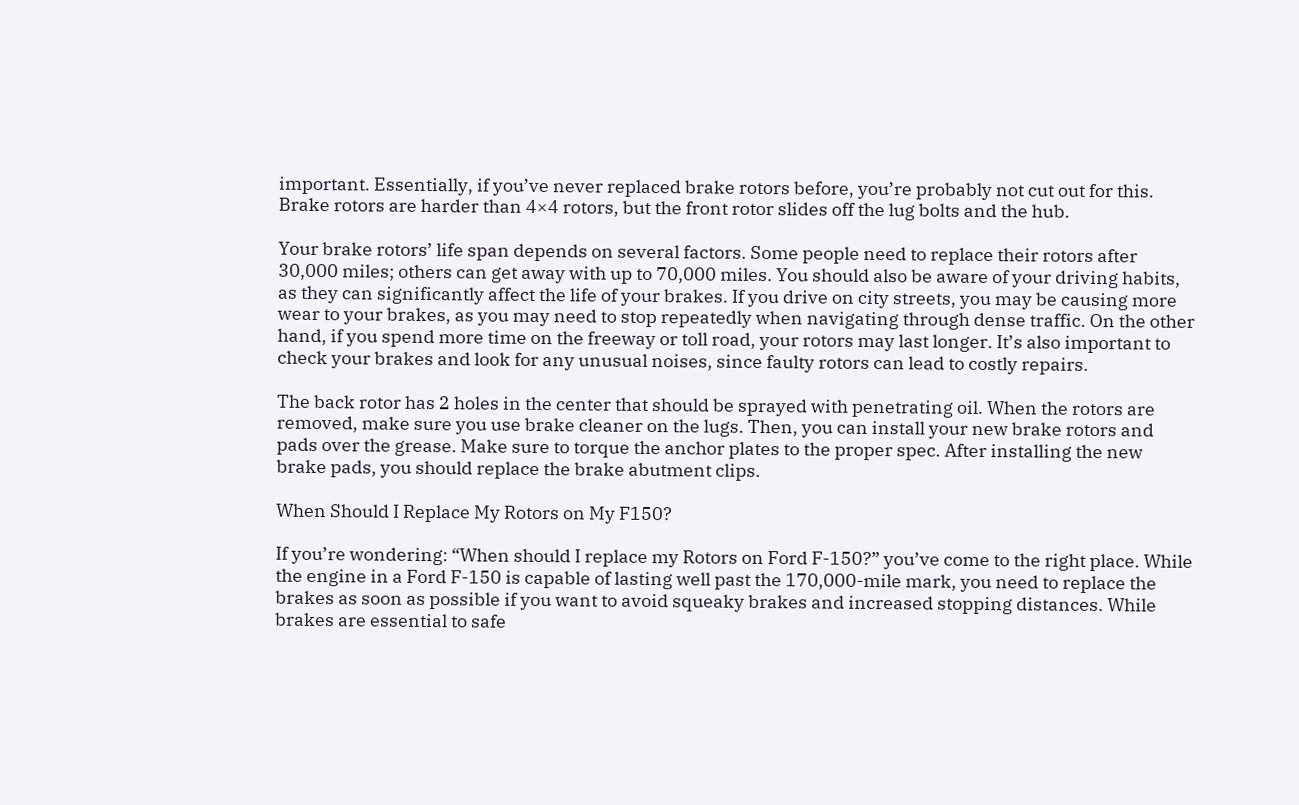important. Essentially, if you’ve never replaced brake rotors before, you’re probably not cut out for this. Brake rotors are harder than 4×4 rotors, but the front rotor slides off the lug bolts and the hub.

Your brake rotors’ life span depends on several factors. Some people need to replace their rotors after 30,000 miles; others can get away with up to 70,000 miles. You should also be aware of your driving habits, as they can significantly affect the life of your brakes. If you drive on city streets, you may be causing more wear to your brakes, as you may need to stop repeatedly when navigating through dense traffic. On the other hand, if you spend more time on the freeway or toll road, your rotors may last longer. It’s also important to check your brakes and look for any unusual noises, since faulty rotors can lead to costly repairs.

The back rotor has 2 holes in the center that should be sprayed with penetrating oil. When the rotors are removed, make sure you use brake cleaner on the lugs. Then, you can install your new brake rotors and pads over the grease. Make sure to torque the anchor plates to the proper spec. After installing the new brake pads, you should replace the brake abutment clips.

When Should I Replace My Rotors on My F150?

If you’re wondering: “When should I replace my Rotors on Ford F-150?” you’ve come to the right place. While the engine in a Ford F-150 is capable of lasting well past the 170,000-mile mark, you need to replace the brakes as soon as possible if you want to avoid squeaky brakes and increased stopping distances. While brakes are essential to safe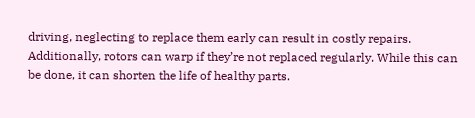driving, neglecting to replace them early can result in costly repairs. Additionally, rotors can warp if they’re not replaced regularly. While this can be done, it can shorten the life of healthy parts.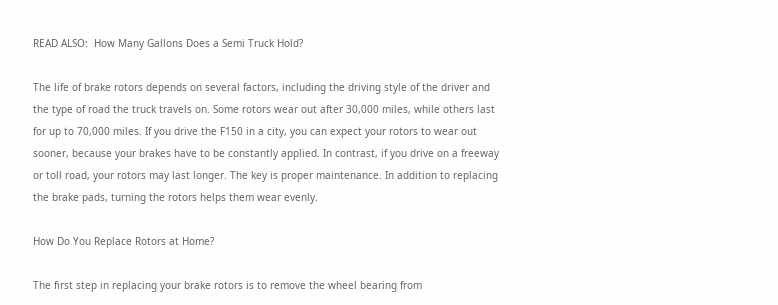READ ALSO:  How Many Gallons Does a Semi Truck Hold?

The life of brake rotors depends on several factors, including the driving style of the driver and the type of road the truck travels on. Some rotors wear out after 30,000 miles, while others last for up to 70,000 miles. If you drive the F150 in a city, you can expect your rotors to wear out sooner, because your brakes have to be constantly applied. In contrast, if you drive on a freeway or toll road, your rotors may last longer. The key is proper maintenance. In addition to replacing the brake pads, turning the rotors helps them wear evenly.

How Do You Replace Rotors at Home?

The first step in replacing your brake rotors is to remove the wheel bearing from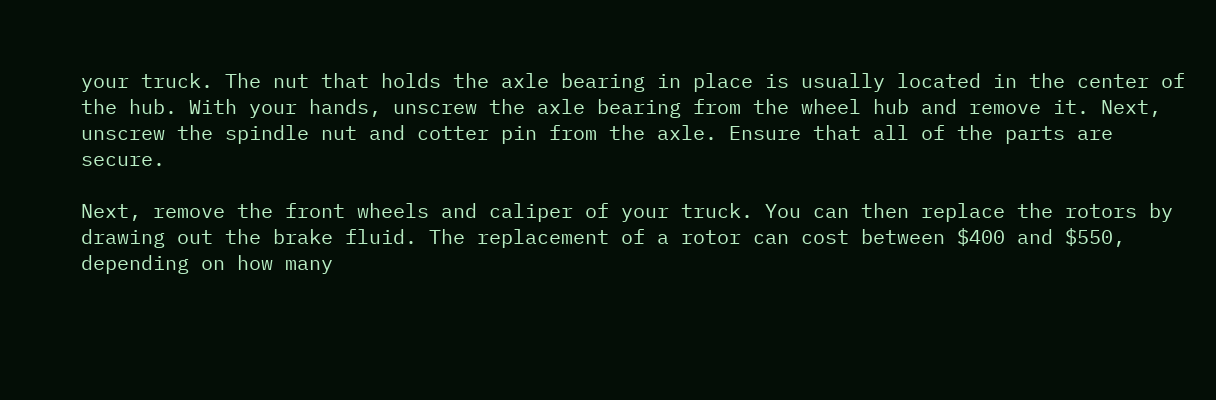your truck. The nut that holds the axle bearing in place is usually located in the center of the hub. With your hands, unscrew the axle bearing from the wheel hub and remove it. Next, unscrew the spindle nut and cotter pin from the axle. Ensure that all of the parts are secure.

Next, remove the front wheels and caliper of your truck. You can then replace the rotors by drawing out the brake fluid. The replacement of a rotor can cost between $400 and $550, depending on how many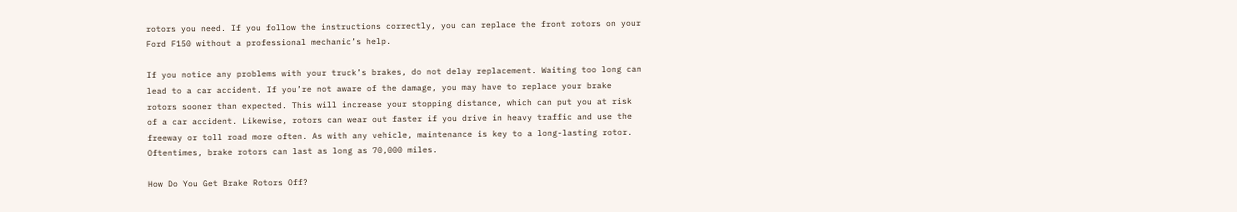rotors you need. If you follow the instructions correctly, you can replace the front rotors on your Ford F150 without a professional mechanic’s help.

If you notice any problems with your truck’s brakes, do not delay replacement. Waiting too long can lead to a car accident. If you’re not aware of the damage, you may have to replace your brake rotors sooner than expected. This will increase your stopping distance, which can put you at risk of a car accident. Likewise, rotors can wear out faster if you drive in heavy traffic and use the freeway or toll road more often. As with any vehicle, maintenance is key to a long-lasting rotor. Oftentimes, brake rotors can last as long as 70,000 miles.

How Do You Get Brake Rotors Off?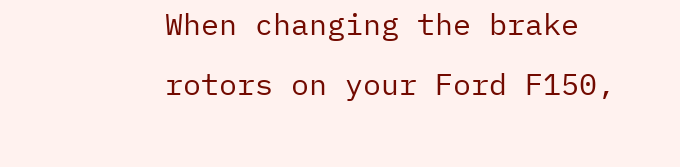When changing the brake rotors on your Ford F150,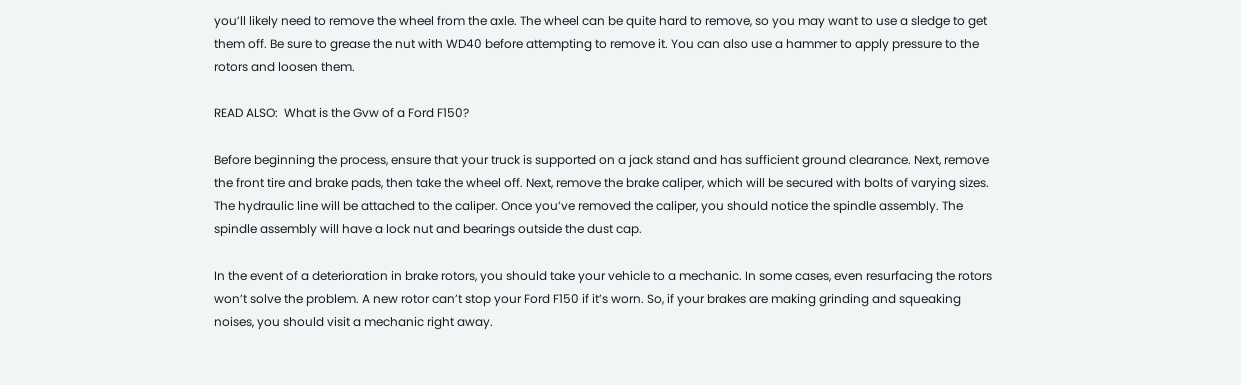you’ll likely need to remove the wheel from the axle. The wheel can be quite hard to remove, so you may want to use a sledge to get them off. Be sure to grease the nut with WD40 before attempting to remove it. You can also use a hammer to apply pressure to the rotors and loosen them.

READ ALSO:  What is the Gvw of a Ford F150?

Before beginning the process, ensure that your truck is supported on a jack stand and has sufficient ground clearance. Next, remove the front tire and brake pads, then take the wheel off. Next, remove the brake caliper, which will be secured with bolts of varying sizes. The hydraulic line will be attached to the caliper. Once you’ve removed the caliper, you should notice the spindle assembly. The spindle assembly will have a lock nut and bearings outside the dust cap.

In the event of a deterioration in brake rotors, you should take your vehicle to a mechanic. In some cases, even resurfacing the rotors won’t solve the problem. A new rotor can’t stop your Ford F150 if it’s worn. So, if your brakes are making grinding and squeaking noises, you should visit a mechanic right away.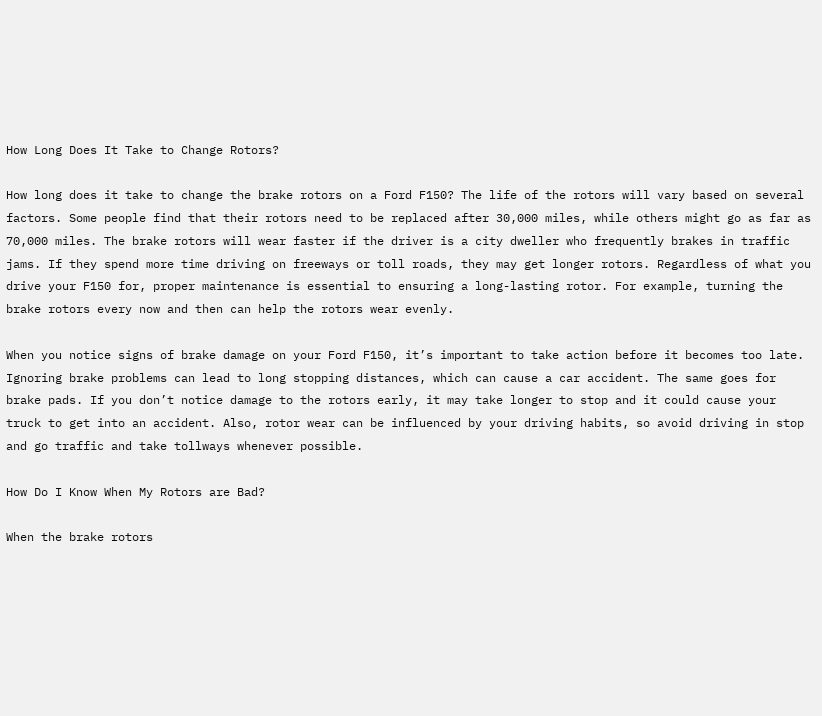How Long Does It Take to Change Rotors?

How long does it take to change the brake rotors on a Ford F150? The life of the rotors will vary based on several factors. Some people find that their rotors need to be replaced after 30,000 miles, while others might go as far as 70,000 miles. The brake rotors will wear faster if the driver is a city dweller who frequently brakes in traffic jams. If they spend more time driving on freeways or toll roads, they may get longer rotors. Regardless of what you drive your F150 for, proper maintenance is essential to ensuring a long-lasting rotor. For example, turning the brake rotors every now and then can help the rotors wear evenly.

When you notice signs of brake damage on your Ford F150, it’s important to take action before it becomes too late. Ignoring brake problems can lead to long stopping distances, which can cause a car accident. The same goes for brake pads. If you don’t notice damage to the rotors early, it may take longer to stop and it could cause your truck to get into an accident. Also, rotor wear can be influenced by your driving habits, so avoid driving in stop and go traffic and take tollways whenever possible.

How Do I Know When My Rotors are Bad?

When the brake rotors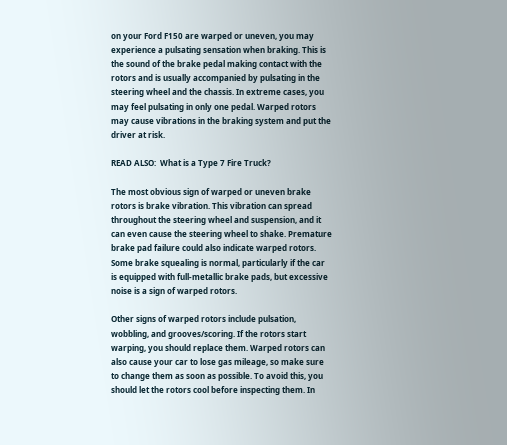on your Ford F150 are warped or uneven, you may experience a pulsating sensation when braking. This is the sound of the brake pedal making contact with the rotors and is usually accompanied by pulsating in the steering wheel and the chassis. In extreme cases, you may feel pulsating in only one pedal. Warped rotors may cause vibrations in the braking system and put the driver at risk.

READ ALSO:  What is a Type 7 Fire Truck?

The most obvious sign of warped or uneven brake rotors is brake vibration. This vibration can spread throughout the steering wheel and suspension, and it can even cause the steering wheel to shake. Premature brake pad failure could also indicate warped rotors. Some brake squealing is normal, particularly if the car is equipped with full-metallic brake pads, but excessive noise is a sign of warped rotors.

Other signs of warped rotors include pulsation, wobbling, and grooves/scoring. If the rotors start warping, you should replace them. Warped rotors can also cause your car to lose gas mileage, so make sure to change them as soon as possible. To avoid this, you should let the rotors cool before inspecting them. In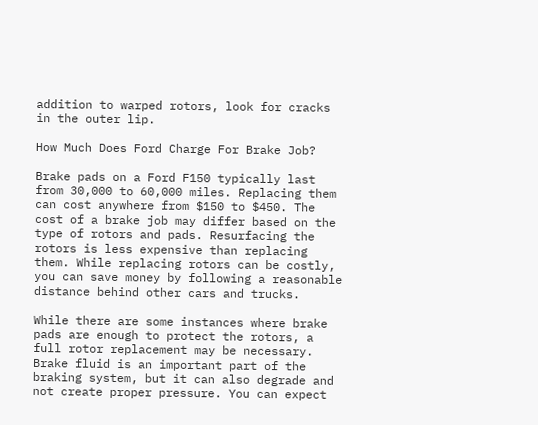addition to warped rotors, look for cracks in the outer lip.

How Much Does Ford Charge For Brake Job?

Brake pads on a Ford F150 typically last from 30,000 to 60,000 miles. Replacing them can cost anywhere from $150 to $450. The cost of a brake job may differ based on the type of rotors and pads. Resurfacing the rotors is less expensive than replacing them. While replacing rotors can be costly, you can save money by following a reasonable distance behind other cars and trucks.

While there are some instances where brake pads are enough to protect the rotors, a full rotor replacement may be necessary. Brake fluid is an important part of the braking system, but it can also degrade and not create proper pressure. You can expect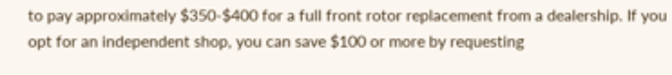to pay approximately $350-$400 for a full front rotor replacement from a dealership. If you opt for an independent shop, you can save $100 or more by requesting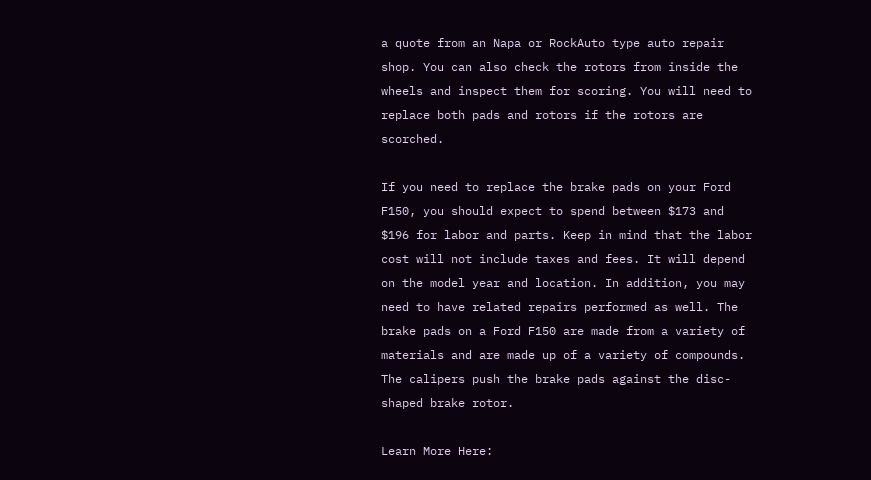a quote from an Napa or RockAuto type auto repair shop. You can also check the rotors from inside the wheels and inspect them for scoring. You will need to replace both pads and rotors if the rotors are scorched.

If you need to replace the brake pads on your Ford F150, you should expect to spend between $173 and $196 for labor and parts. Keep in mind that the labor cost will not include taxes and fees. It will depend on the model year and location. In addition, you may need to have related repairs performed as well. The brake pads on a Ford F150 are made from a variety of materials and are made up of a variety of compounds. The calipers push the brake pads against the disc-shaped brake rotor.

Learn More Here: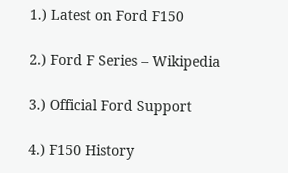1.) Latest on Ford F150

2.) Ford F Series – Wikipedia

3.) Official Ford Support

4.) F150 History